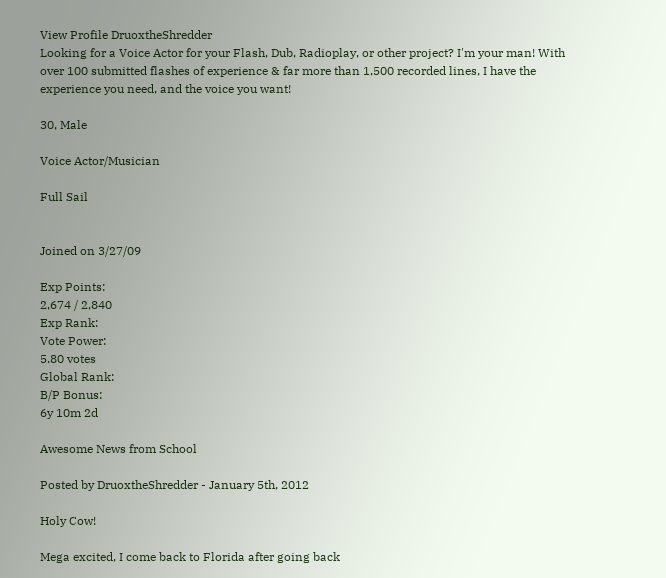View Profile DruoxtheShredder
Looking for a Voice Actor for your Flash, Dub, Radioplay, or other project? I'm your man! With over 100 submitted flashes of experience & far more than 1,500 recorded lines, I have the experience you need, and the voice you want!

30, Male

Voice Actor/Musician

Full Sail


Joined on 3/27/09

Exp Points:
2,674 / 2,840
Exp Rank:
Vote Power:
5.80 votes
Global Rank:
B/P Bonus:
6y 10m 2d

Awesome News from School

Posted by DruoxtheShredder - January 5th, 2012

Holy Cow!

Mega excited, I come back to Florida after going back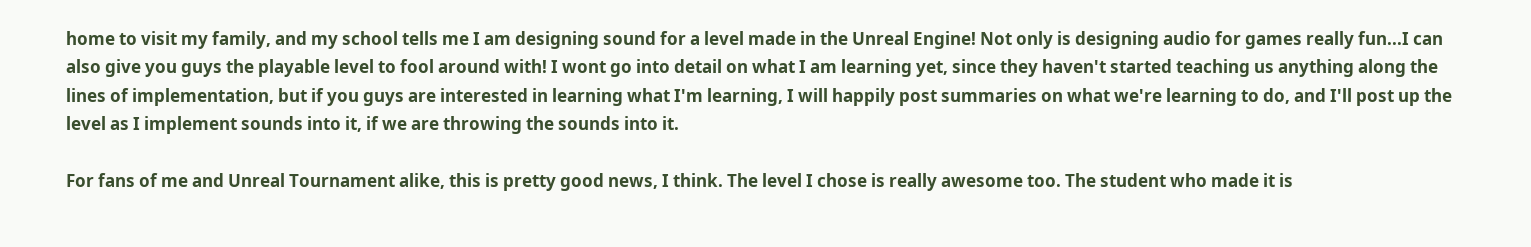home to visit my family, and my school tells me I am designing sound for a level made in the Unreal Engine! Not only is designing audio for games really fun...I can also give you guys the playable level to fool around with! I wont go into detail on what I am learning yet, since they haven't started teaching us anything along the lines of implementation, but if you guys are interested in learning what I'm learning, I will happily post summaries on what we're learning to do, and I'll post up the level as I implement sounds into it, if we are throwing the sounds into it.

For fans of me and Unreal Tournament alike, this is pretty good news, I think. The level I chose is really awesome too. The student who made it is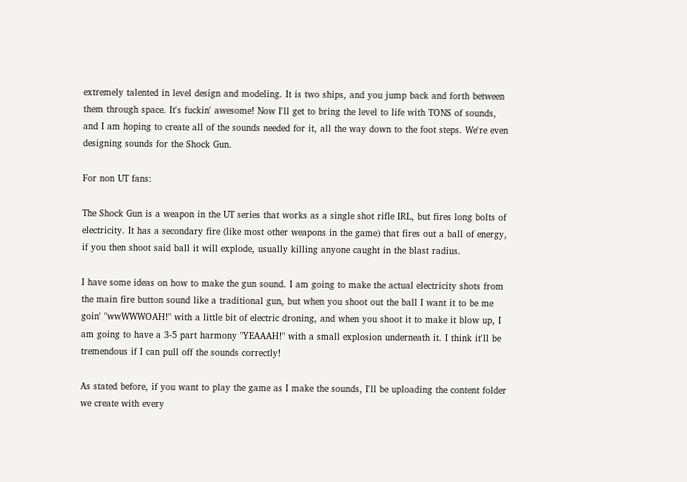extremely talented in level design and modeling. It is two ships, and you jump back and forth between them through space. It's fuckin' awesome! Now I'll get to bring the level to life with TONS of sounds, and I am hoping to create all of the sounds needed for it, all the way down to the foot steps. We're even designing sounds for the Shock Gun.

For non UT fans:

The Shock Gun is a weapon in the UT series that works as a single shot rifle IRL, but fires long bolts of electricity. It has a secondary fire (like most other weapons in the game) that fires out a ball of energy, if you then shoot said ball it will explode, usually killing anyone caught in the blast radius.

I have some ideas on how to make the gun sound. I am going to make the actual electricity shots from the main fire button sound like a traditional gun, but when you shoot out the ball I want it to be me goin' "wwWWWOAH!" with a little bit of electric droning, and when you shoot it to make it blow up, I am going to have a 3-5 part harmony "YEAAAH!" with a small explosion underneath it. I think it'll be tremendous if I can pull off the sounds correctly!

As stated before, if you want to play the game as I make the sounds, I'll be uploading the content folder we create with every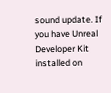sound update. If you have Unreal Developer Kit installed on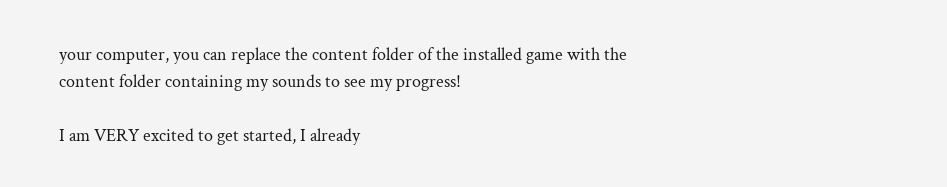your computer, you can replace the content folder of the installed game with the content folder containing my sounds to see my progress!

I am VERY excited to get started, I already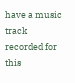have a music track recorded for this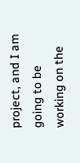project, and I am going to be working on the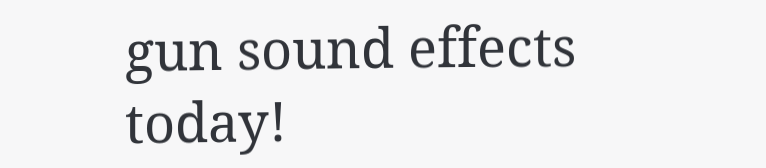gun sound effects today!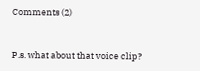Comments (2)


P.s. what about that voice clip?